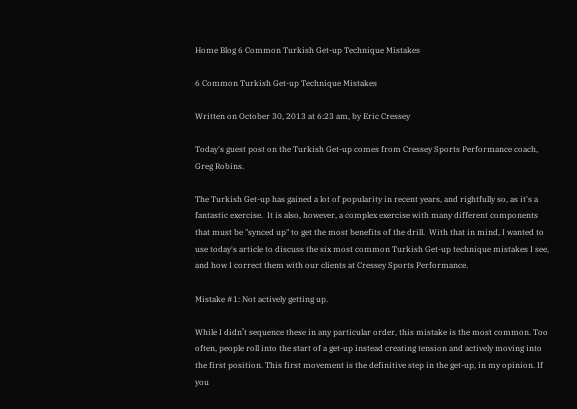Home Blog 6 Common Turkish Get-up Technique Mistakes

6 Common Turkish Get-up Technique Mistakes

Written on October 30, 2013 at 6:23 am, by Eric Cressey

Today's guest post on the Turkish Get-up comes from Cressey Sports Performance coach, Greg Robins.

The Turkish Get-up has gained a lot of popularity in recent years, and rightfully so, as it's a fantastic exercise.  It is also, however, a complex exercise with many different components that must be "synced up" to get the most benefits of the drill.  With that in mind, I wanted to use today's article to discuss the six most common Turkish Get-up technique mistakes I see, and how I correct them with our clients at Cressey Sports Performance.

Mistake #1: Not actively getting up.

While I didn’t sequence these in any particular order, this mistake is the most common. Too often, people roll into the start of a get-up instead creating tension and actively moving into the first position. This first movement is the definitive step in the get-up, in my opinion. If you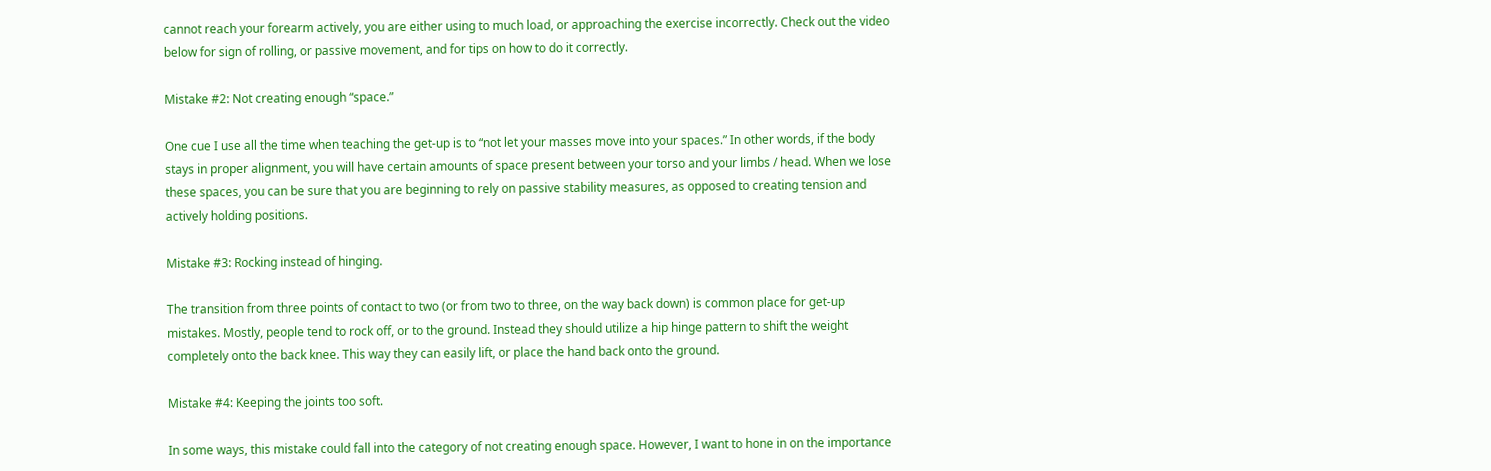cannot reach your forearm actively, you are either using to much load, or approaching the exercise incorrectly. Check out the video below for sign of rolling, or passive movement, and for tips on how to do it correctly.

Mistake #2: Not creating enough “space.”

One cue I use all the time when teaching the get-up is to “not let your masses move into your spaces.” In other words, if the body stays in proper alignment, you will have certain amounts of space present between your torso and your limbs / head. When we lose these spaces, you can be sure that you are beginning to rely on passive stability measures, as opposed to creating tension and actively holding positions.

Mistake #3: Rocking instead of hinging.

The transition from three points of contact to two (or from two to three, on the way back down) is common place for get-up mistakes. Mostly, people tend to rock off, or to the ground. Instead they should utilize a hip hinge pattern to shift the weight completely onto the back knee. This way they can easily lift, or place the hand back onto the ground.

Mistake #4: Keeping the joints too soft.

In some ways, this mistake could fall into the category of not creating enough space. However, I want to hone in on the importance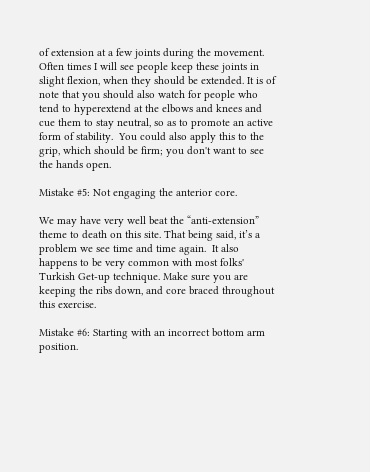of extension at a few joints during the movement. Often times I will see people keep these joints in slight flexion, when they should be extended. It is of note that you should also watch for people who tend to hyperextend at the elbows and knees and cue them to stay neutral, so as to promote an active form of stability.  You could also apply this to the grip, which should be firm; you don't want to see the hands open.

Mistake #5: Not engaging the anterior core.

We may have very well beat the “anti-extension” theme to death on this site. That being said, it’s a problem we see time and time again.  It also happens to be very common with most folks' Turkish Get-up technique. Make sure you are keeping the ribs down, and core braced throughout this exercise.

Mistake #6: Starting with an incorrect bottom arm position.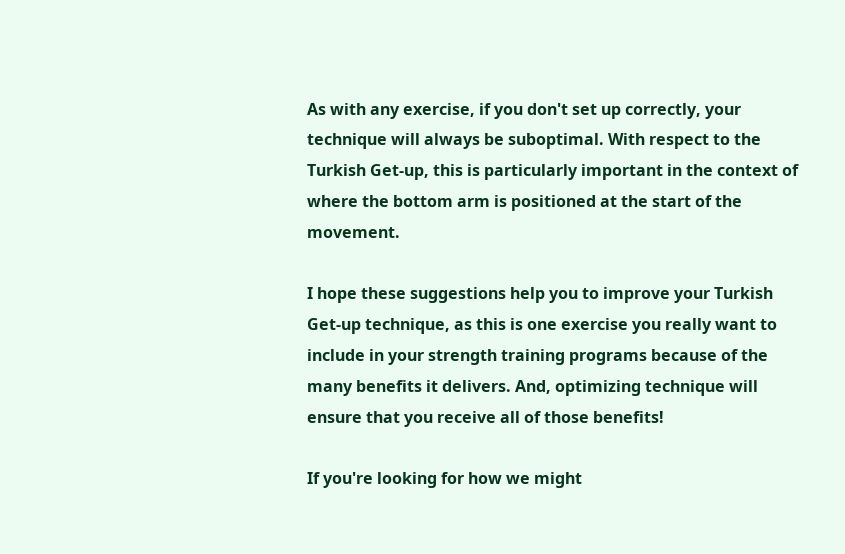As with any exercise, if you don't set up correctly, your technique will always be suboptimal. With respect to the Turkish Get-up, this is particularly important in the context of where the bottom arm is positioned at the start of the movement.

I hope these suggestions help you to improve your Turkish Get-up technique, as this is one exercise you really want to include in your strength training programs because of the many benefits it delivers. And, optimizing technique will ensure that you receive all of those benefits!

If you're looking for how we might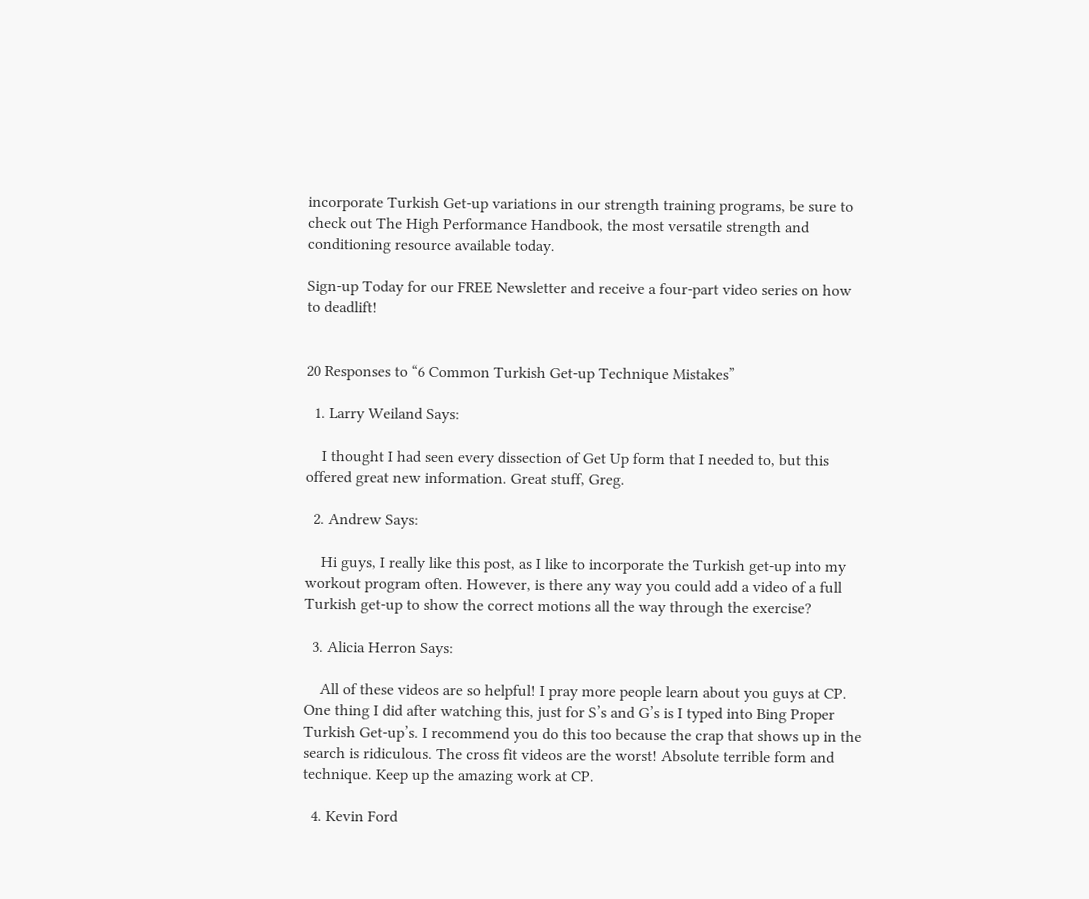incorporate Turkish Get-up variations in our strength training programs, be sure to check out The High Performance Handbook, the most versatile strength and conditioning resource available today.

Sign-up Today for our FREE Newsletter and receive a four-part video series on how to deadlift!


20 Responses to “6 Common Turkish Get-up Technique Mistakes”

  1. Larry Weiland Says:

    I thought I had seen every dissection of Get Up form that I needed to, but this offered great new information. Great stuff, Greg.

  2. Andrew Says:

    Hi guys, I really like this post, as I like to incorporate the Turkish get-up into my workout program often. However, is there any way you could add a video of a full Turkish get-up to show the correct motions all the way through the exercise?

  3. Alicia Herron Says:

    All of these videos are so helpful! I pray more people learn about you guys at CP. One thing I did after watching this, just for S’s and G’s is I typed into Bing Proper Turkish Get-up’s. I recommend you do this too because the crap that shows up in the search is ridiculous. The cross fit videos are the worst! Absolute terrible form and technique. Keep up the amazing work at CP.

  4. Kevin Ford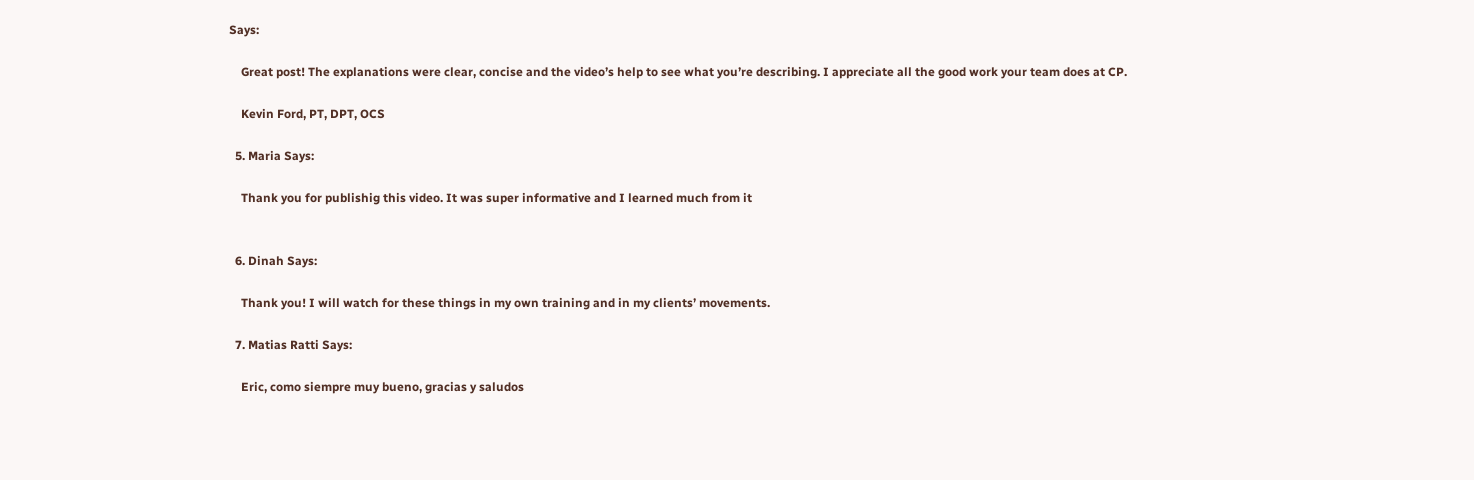Says:

    Great post! The explanations were clear, concise and the video’s help to see what you’re describing. I appreciate all the good work your team does at CP.

    Kevin Ford, PT, DPT, OCS

  5. Maria Says:

    Thank you for publishig this video. It was super informative and I learned much from it


  6. Dinah Says:

    Thank you! I will watch for these things in my own training and in my clients’ movements.

  7. Matias Ratti Says:

    Eric, como siempre muy bueno, gracias y saludos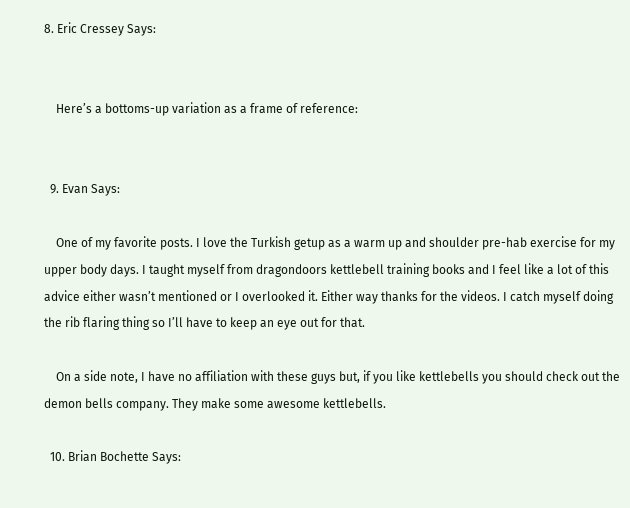8. Eric Cressey Says:


    Here’s a bottoms-up variation as a frame of reference:


  9. Evan Says:

    One of my favorite posts. I love the Turkish getup as a warm up and shoulder pre-hab exercise for my upper body days. I taught myself from dragondoors kettlebell training books and I feel like a lot of this advice either wasn’t mentioned or I overlooked it. Either way thanks for the videos. I catch myself doing the rib flaring thing so I’ll have to keep an eye out for that.

    On a side note, I have no affiliation with these guys but, if you like kettlebells you should check out the demon bells company. They make some awesome kettlebells.

  10. Brian Bochette Says: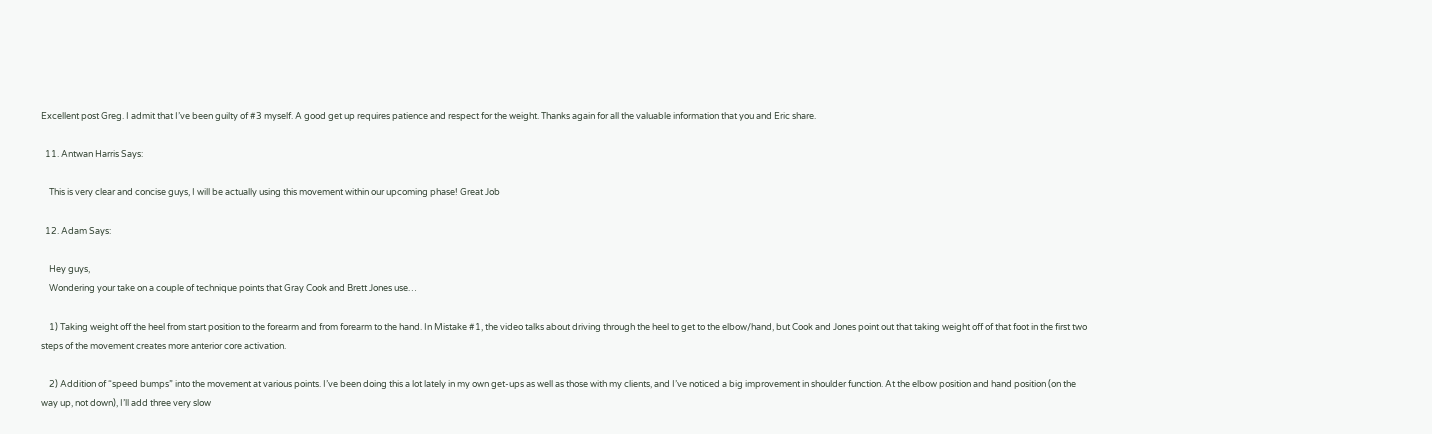Excellent post Greg. I admit that I’ve been guilty of #3 myself. A good get up requires patience and respect for the weight. Thanks again for all the valuable information that you and Eric share.

  11. Antwan Harris Says:

    This is very clear and concise guys, I will be actually using this movement within our upcoming phase! Great Job

  12. Adam Says:

    Hey guys,
    Wondering your take on a couple of technique points that Gray Cook and Brett Jones use…

    1) Taking weight off the heel from start position to the forearm and from forearm to the hand. In Mistake #1, the video talks about driving through the heel to get to the elbow/hand, but Cook and Jones point out that taking weight off of that foot in the first two steps of the movement creates more anterior core activation.

    2) Addition of “speed bumps” into the movement at various points. I’ve been doing this a lot lately in my own get-ups as well as those with my clients, and I’ve noticed a big improvement in shoulder function. At the elbow position and hand position (on the way up, not down), I’ll add three very slow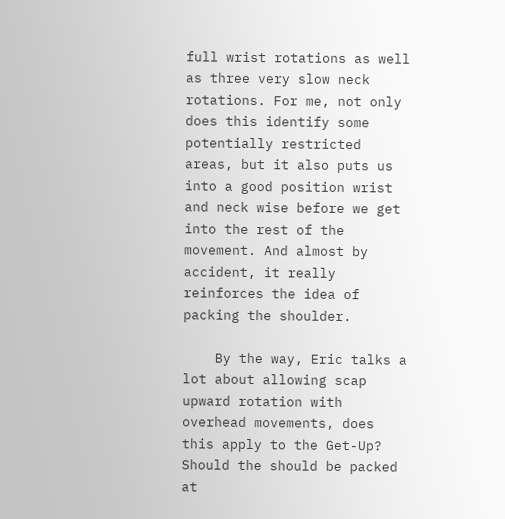full wrist rotations as well as three very slow neck rotations. For me, not only does this identify some potentially restricted areas, but it also puts us into a good position wrist and neck wise before we get into the rest of the movement. And almost by accident, it really reinforces the idea of packing the shoulder.

    By the way, Eric talks a lot about allowing scap upward rotation with overhead movements, does this apply to the Get-Up? Should the should be packed at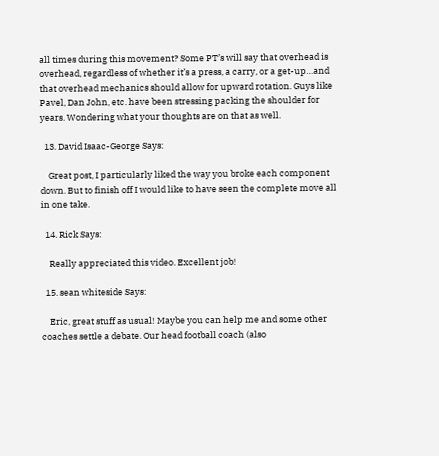all times during this movement? Some PT’s will say that overhead is overhead, regardless of whether it’s a press, a carry, or a get-up…and that overhead mechanics should allow for upward rotation. Guys like Pavel, Dan John, etc. have been stressing packing the shoulder for years. Wondering what your thoughts are on that as well.

  13. David Isaac-George Says:

    Great post, I particularly liked the way you broke each component down. But to finish off I would like to have seen the complete move all in one take.

  14. Rick Says:

    Really appreciated this video. Excellent job!

  15. sean whiteside Says:

    Eric, great stuff as usual! Maybe you can help me and some other coaches settle a debate. Our head football coach (also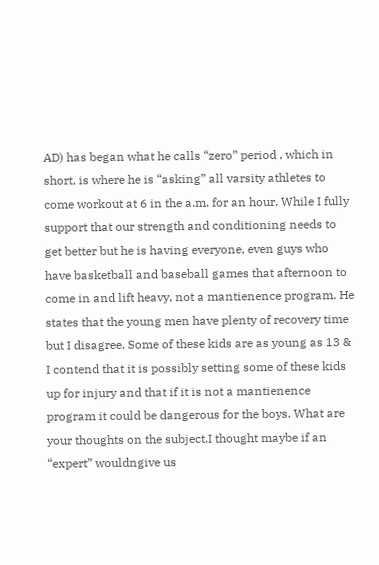AD) has began what he calls “zero” period , which in short, is where he is “asking” all varsity athletes to come workout at 6 in the a.m. for an hour. While I fully support that our strength and conditioning needs to get better but he is having everyone, even guys who have basketball and baseball games that afternoon to come in and lift heavy, not a mantienence program. He states that the young men have plenty of recovery time but I disagree. Some of these kids are as young as 13 & I contend that it is possibly setting some of these kids up for injury and that if it is not a mantienence program it could be dangerous for the boys. What are your thoughts on the subject.I thought maybe if an “expert” wouldngive us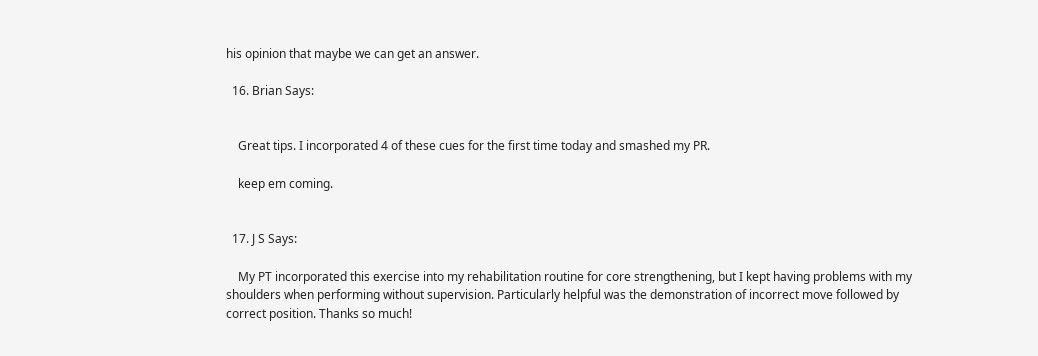his opinion that maybe we can get an answer.

  16. Brian Says:


    Great tips. I incorporated 4 of these cues for the first time today and smashed my PR.

    keep em coming.


  17. J S Says:

    My PT incorporated this exercise into my rehabilitation routine for core strengthening, but I kept having problems with my shoulders when performing without supervision. Particularly helpful was the demonstration of incorrect move followed by correct position. Thanks so much!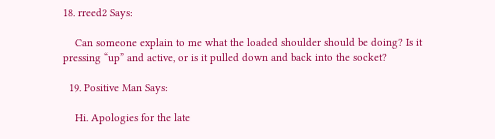18. rreed2 Says:

    Can someone explain to me what the loaded shoulder should be doing? Is it pressing “up” and active, or is it pulled down and back into the socket?

  19. Positive Man Says:

    Hi. Apologies for the late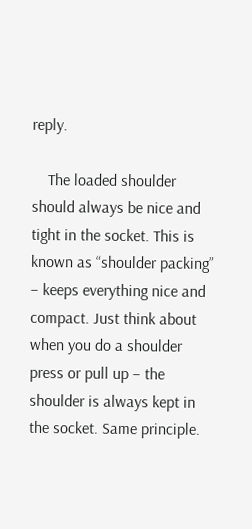reply.

    The loaded shoulder should always be nice and tight in the socket. This is known as “shoulder packing” – keeps everything nice and compact. Just think about when you do a shoulder press or pull up – the shoulder is always kept in the socket. Same principle.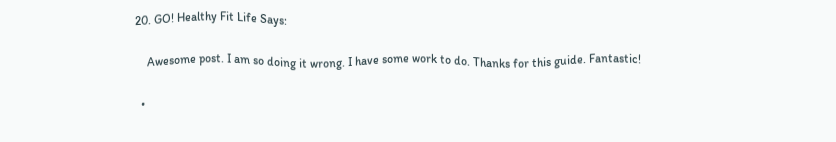20. GO! Healthy Fit Life Says:

    Awesome post. I am so doing it wrong. I have some work to do. Thanks for this guide. Fantastic!

  •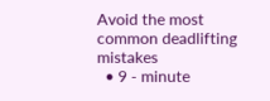Avoid the most common deadlifting mistakes
  • 9 - minute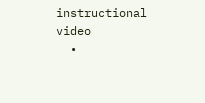instructional video
  •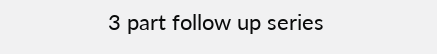3 part follow up series